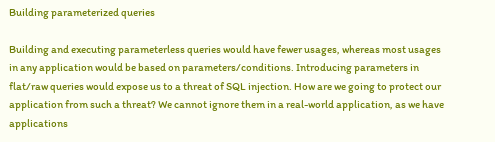Building parameterized queries

Building and executing parameterless queries would have fewer usages, whereas most usages in any application would be based on parameters/conditions. Introducing parameters in flat/raw queries would expose us to a threat of SQL injection. How are we going to protect our application from such a threat? We cannot ignore them in a real-world application, as we have applications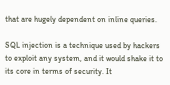that are hugely dependent on inline queries.

SQL injection is a technique used by hackers to exploit any system, and it would shake it to its core in terms of security. It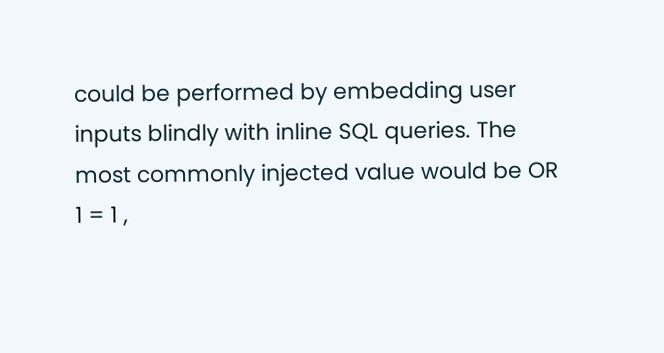could be performed by embedding user inputs blindly with inline SQL queries. The most commonly injected value would be OR 1 = 1 ,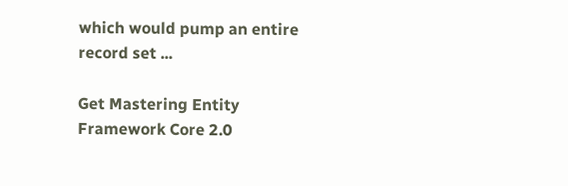which would pump an entire record set ...

Get Mastering Entity Framework Core 2.0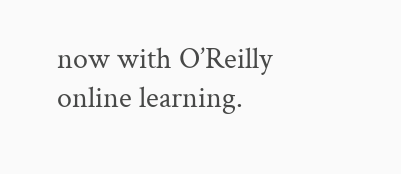now with O’Reilly online learning.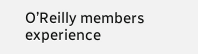O’Reilly members experience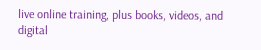live online training, plus books, videos, and digital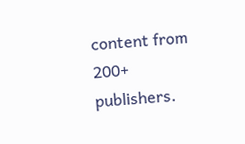content from 200+ publishers.